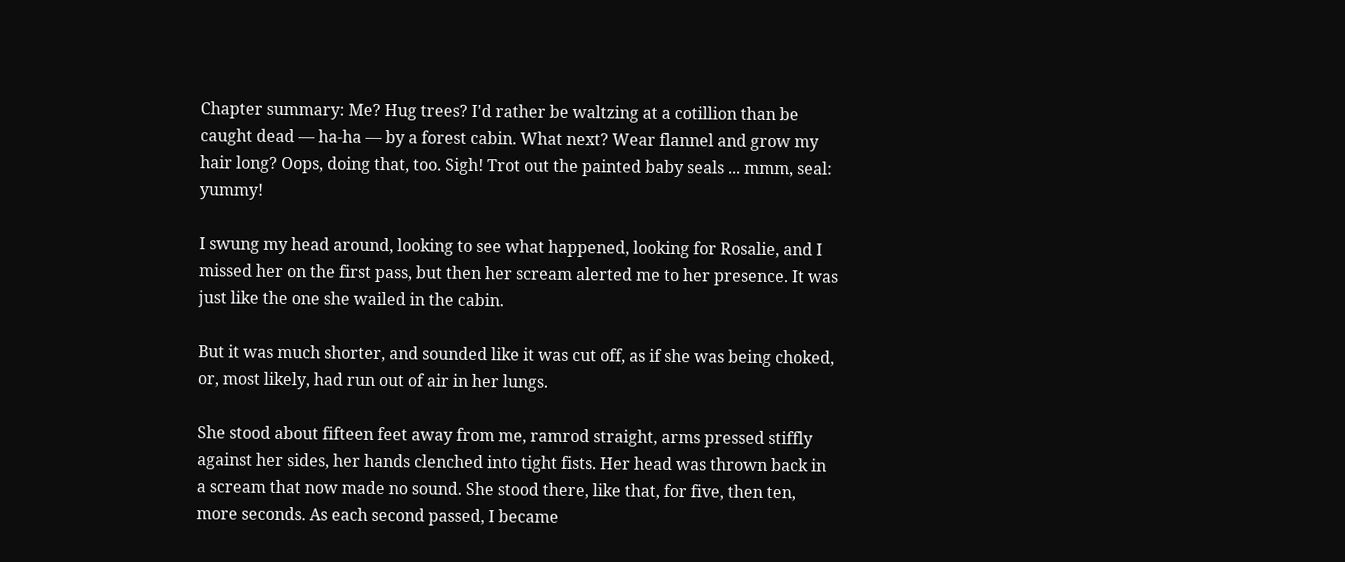Chapter summary: Me? Hug trees? I'd rather be waltzing at a cotillion than be caught dead — ha-ha — by a forest cabin. What next? Wear flannel and grow my hair long? Oops, doing that, too. Sigh! Trot out the painted baby seals ... mmm, seal: yummy!

I swung my head around, looking to see what happened, looking for Rosalie, and I missed her on the first pass, but then her scream alerted me to her presence. It was just like the one she wailed in the cabin.

But it was much shorter, and sounded like it was cut off, as if she was being choked, or, most likely, had run out of air in her lungs.

She stood about fifteen feet away from me, ramrod straight, arms pressed stiffly against her sides, her hands clenched into tight fists. Her head was thrown back in a scream that now made no sound. She stood there, like that, for five, then ten, more seconds. As each second passed, I became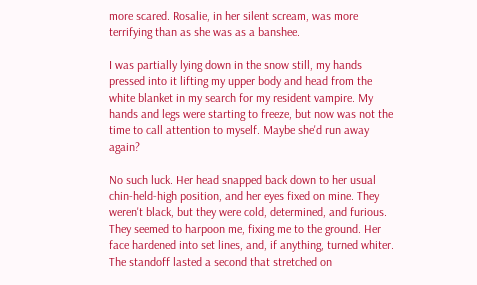more scared. Rosalie, in her silent scream, was more terrifying than as she was as a banshee.

I was partially lying down in the snow still, my hands pressed into it lifting my upper body and head from the white blanket in my search for my resident vampire. My hands and legs were starting to freeze, but now was not the time to call attention to myself. Maybe she'd run away again?

No such luck. Her head snapped back down to her usual chin-held-high position, and her eyes fixed on mine. They weren't black, but they were cold, determined, and furious. They seemed to harpoon me, fixing me to the ground. Her face hardened into set lines, and, if anything, turned whiter. The standoff lasted a second that stretched on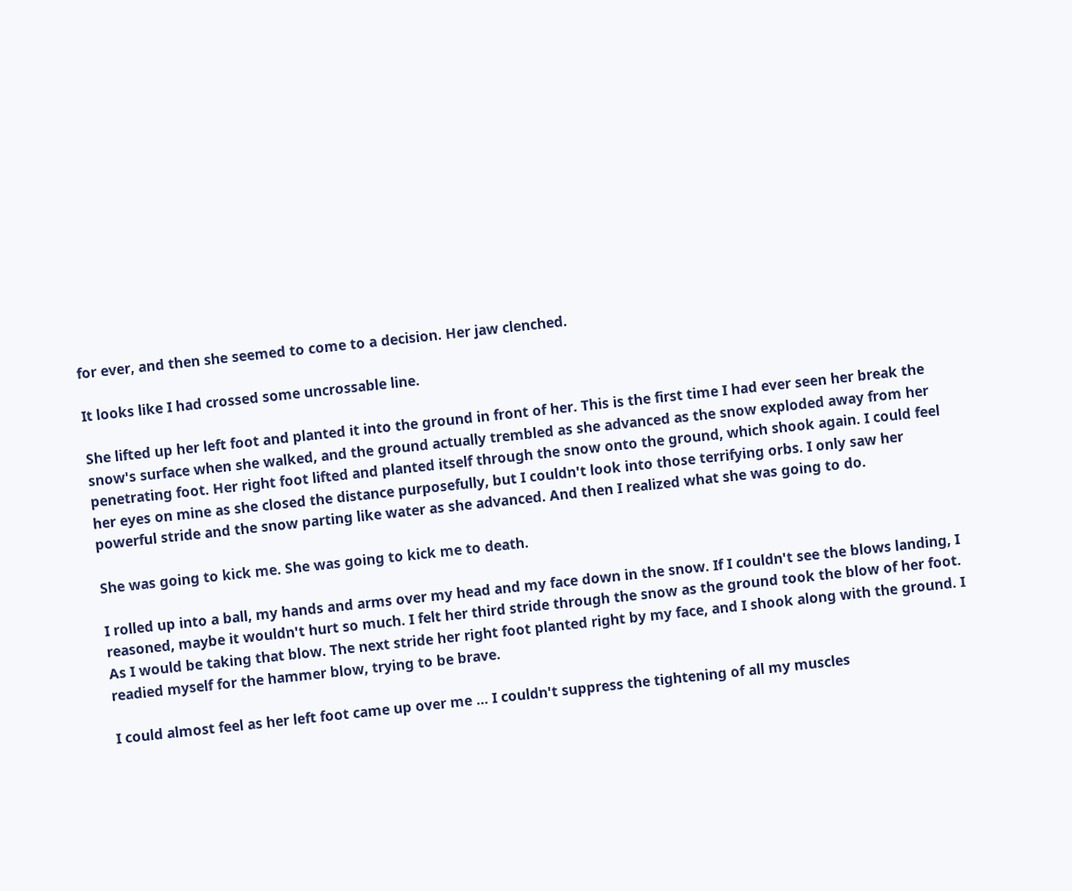for ever, and then she seemed to come to a decision. Her jaw clenched.

It looks like I had crossed some uncrossable line.

She lifted up her left foot and planted it into the ground in front of her. This is the first time I had ever seen her break the snow's surface when she walked, and the ground actually trembled as she advanced as the snow exploded away from her penetrating foot. Her right foot lifted and planted itself through the snow onto the ground, which shook again. I could feel her eyes on mine as she closed the distance purposefully, but I couldn't look into those terrifying orbs. I only saw her powerful stride and the snow parting like water as she advanced. And then I realized what she was going to do.

She was going to kick me. She was going to kick me to death.

I rolled up into a ball, my hands and arms over my head and my face down in the snow. If I couldn't see the blows landing, I reasoned, maybe it wouldn't hurt so much. I felt her third stride through the snow as the ground took the blow of her foot. As I would be taking that blow. The next stride her right foot planted right by my face, and I shook along with the ground. I readied myself for the hammer blow, trying to be brave.

I could almost feel as her left foot came up over me ... I couldn't suppress the tightening of all my muscles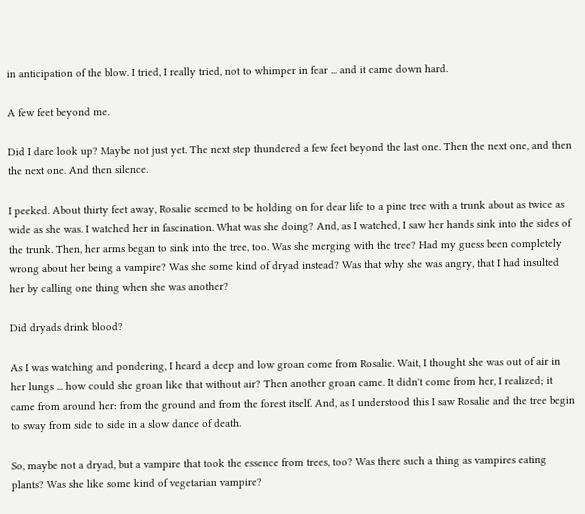in anticipation of the blow. I tried, I really tried, not to whimper in fear ... and it came down hard.

A few feet beyond me.

Did I dare look up? Maybe not just yet. The next step thundered a few feet beyond the last one. Then the next one, and then the next one. And then silence.

I peeked. About thirty feet away, Rosalie seemed to be holding on for dear life to a pine tree with a trunk about as twice as wide as she was. I watched her in fascination. What was she doing? And, as I watched, I saw her hands sink into the sides of the trunk. Then, her arms began to sink into the tree, too. Was she merging with the tree? Had my guess been completely wrong about her being a vampire? Was she some kind of dryad instead? Was that why she was angry, that I had insulted her by calling one thing when she was another?

Did dryads drink blood?

As I was watching and pondering, I heard a deep and low groan come from Rosalie. Wait, I thought she was out of air in her lungs ... how could she groan like that without air? Then another groan came. It didn't come from her, I realized; it came from around her: from the ground and from the forest itself. And, as I understood this I saw Rosalie and the tree begin to sway from side to side in a slow dance of death.

So, maybe not a dryad, but a vampire that took the essence from trees, too? Was there such a thing as vampires eating plants? Was she like some kind of vegetarian vampire?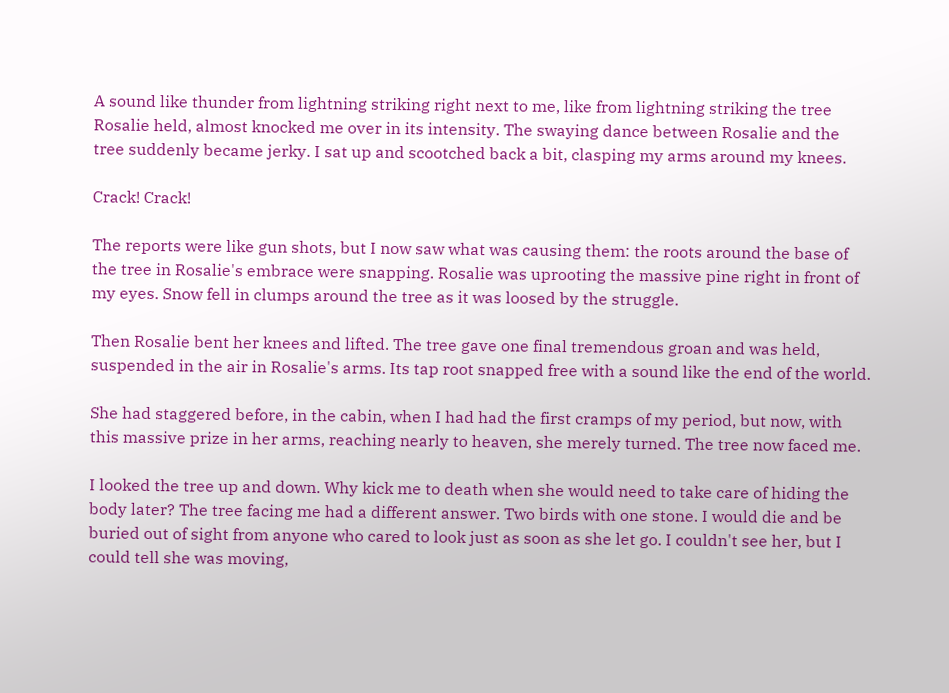A sound like thunder from lightning striking right next to me, like from lightning striking the tree Rosalie held, almost knocked me over in its intensity. The swaying dance between Rosalie and the tree suddenly became jerky. I sat up and scootched back a bit, clasping my arms around my knees.

Crack! Crack!

The reports were like gun shots, but I now saw what was causing them: the roots around the base of the tree in Rosalie's embrace were snapping. Rosalie was uprooting the massive pine right in front of my eyes. Snow fell in clumps around the tree as it was loosed by the struggle.

Then Rosalie bent her knees and lifted. The tree gave one final tremendous groan and was held, suspended in the air in Rosalie's arms. Its tap root snapped free with a sound like the end of the world.

She had staggered before, in the cabin, when I had had the first cramps of my period, but now, with this massive prize in her arms, reaching nearly to heaven, she merely turned. The tree now faced me.

I looked the tree up and down. Why kick me to death when she would need to take care of hiding the body later? The tree facing me had a different answer. Two birds with one stone. I would die and be buried out of sight from anyone who cared to look just as soon as she let go. I couldn't see her, but I could tell she was moving,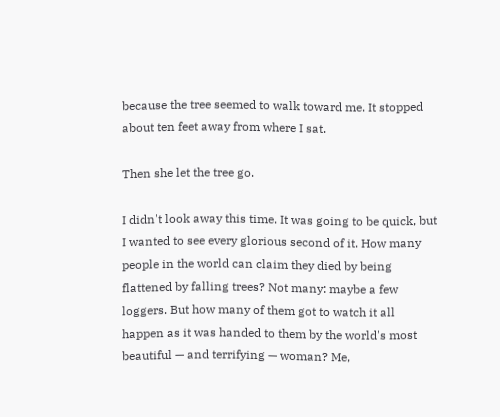because the tree seemed to walk toward me. It stopped about ten feet away from where I sat.

Then she let the tree go.

I didn't look away this time. It was going to be quick, but I wanted to see every glorious second of it. How many people in the world can claim they died by being flattened by falling trees? Not many: maybe a few loggers. But how many of them got to watch it all happen as it was handed to them by the world's most beautiful — and terrifying — woman? Me,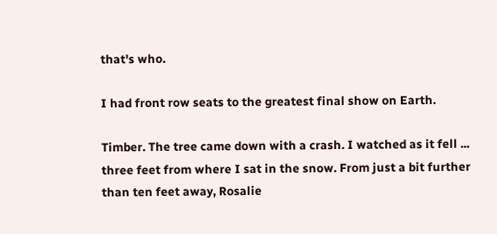that's who.

I had front row seats to the greatest final show on Earth.

Timber. The tree came down with a crash. I watched as it fell ... three feet from where I sat in the snow. From just a bit further than ten feet away, Rosalie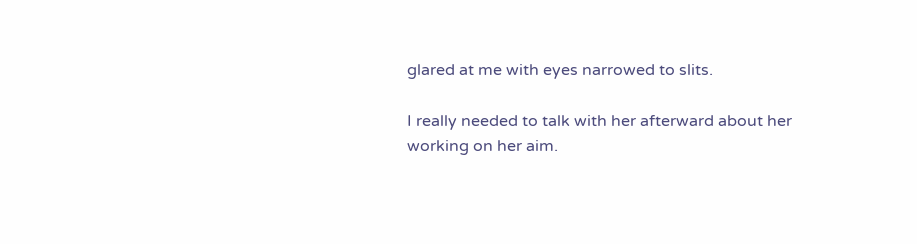glared at me with eyes narrowed to slits.

I really needed to talk with her afterward about her working on her aim.